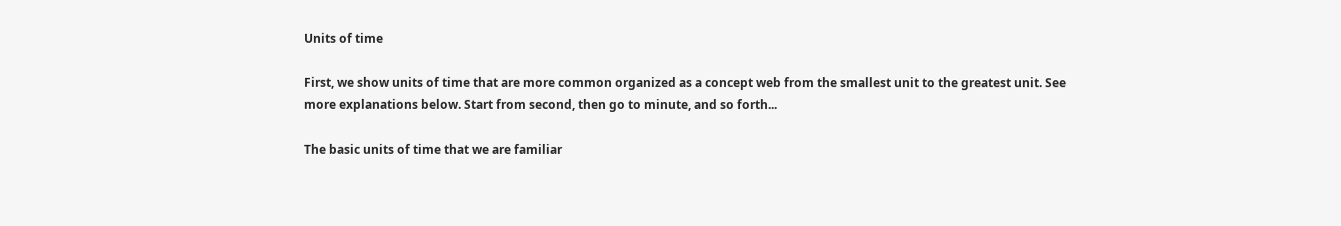Units of time

First, we show units of time that are more common organized as a concept web from the smallest unit to the greatest unit. See more explanations below. Start from second, then go to minute, and so forth...

The basic units of time that we are familiar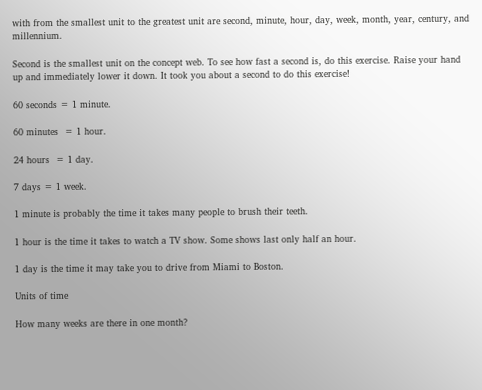with from the smallest unit to the greatest unit are second, minute, hour, day, week, month, year, century, and millennium.

Second is the smallest unit on the concept web. To see how fast a second is, do this exercise. Raise your hand up and immediately lower it down. It took you about a second to do this exercise!

60 seconds = 1 minute.

60 minutes  = 1 hour.

24 hours  = 1 day.

7 days = 1 week.

1 minute is probably the time it takes many people to brush their teeth.

1 hour is the time it takes to watch a TV show. Some shows last only half an hour.

1 day is the time it may take you to drive from Miami to Boston.

Units of time

How many weeks are there in one month?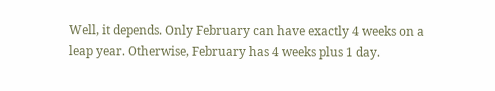Well, it depends. Only February can have exactly 4 weeks on a leap year. Otherwise, February has 4 weeks plus 1 day.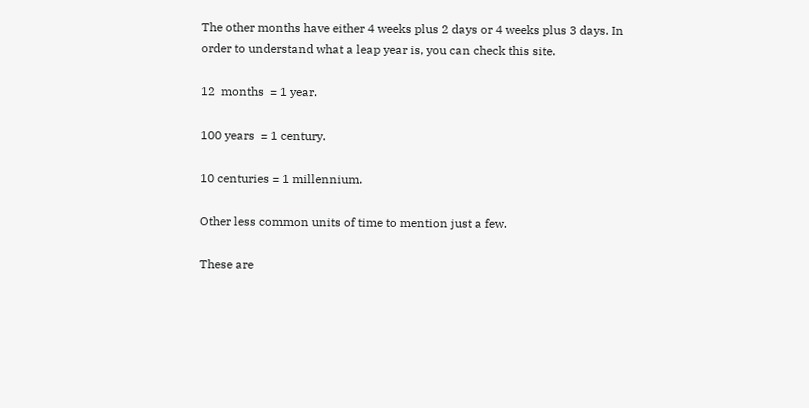The other months have either 4 weeks plus 2 days or 4 weeks plus 3 days. In order to understand what a leap year is, you can check this site.

12  months  = 1 year.

100 years  = 1 century.

10 centuries = 1 millennium.

Other less common units of time to mention just a few.

These are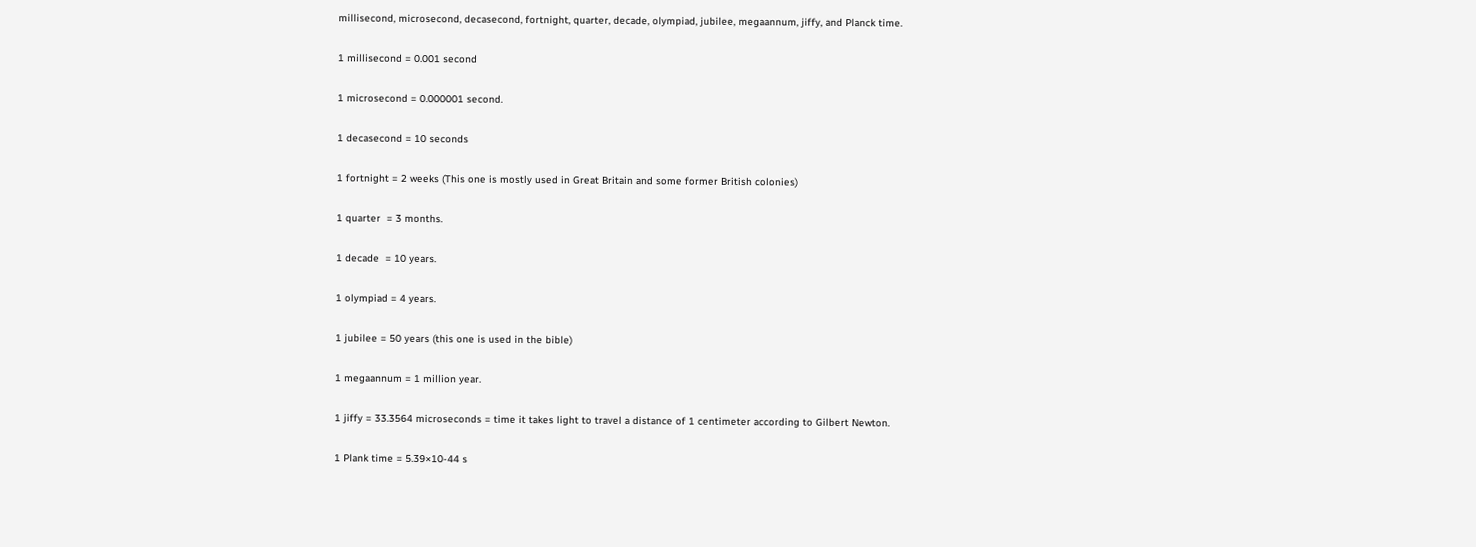millisecond, microsecond, decasecond, fortnight, quarter, decade, olympiad, jubilee, megaannum, jiffy, and Planck time.

1 millisecond = 0.001 second

1 microsecond = 0.000001 second.

1 decasecond = 10 seconds

1 fortnight = 2 weeks (This one is mostly used in Great Britain and some former British colonies)

1 quarter  = 3 months.

1 decade  = 10 years.

1 olympiad = 4 years.

1 jubilee = 50 years (this one is used in the bible)

1 megaannum = 1 million year.

1 jiffy = 33.3564 microseconds = time it takes light to travel a distance of 1 centimeter according to Gilbert Newton.

1 Plank time = 5.39×10-44 s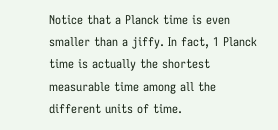Notice that a Planck time is even smaller than a jiffy. In fact, 1 Planck time is actually the shortest measurable time among all the different units of time.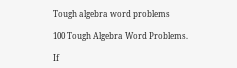Tough algebra word problems

100 Tough Algebra Word Problems.

If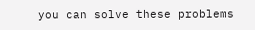you can solve these problems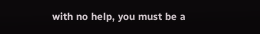with no help, you must be a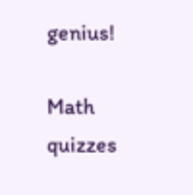genius!

Math quizzes